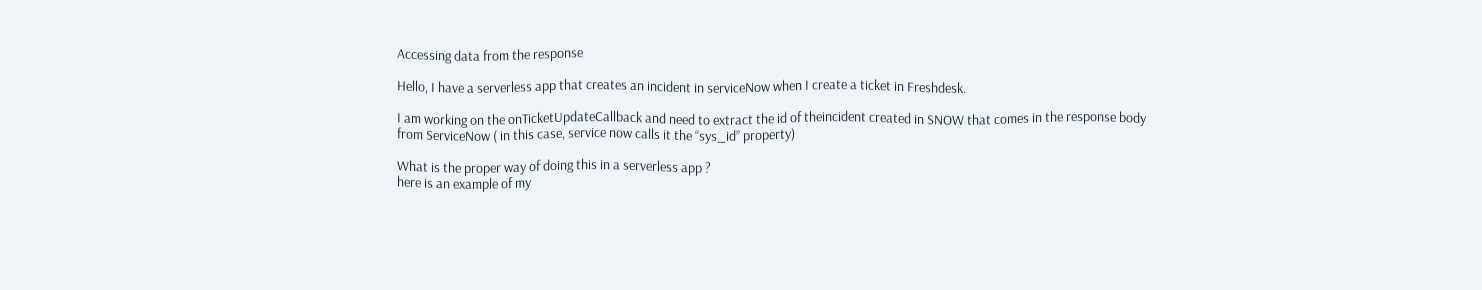Accessing data from the response

Hello, I have a serverless app that creates an incident in serviceNow when I create a ticket in Freshdesk.

I am working on the onTicketUpdateCallback and need to extract the id of theincident created in SNOW that comes in the response body from ServiceNow ( in this case, service now calls it the “sys_id” property)

What is the proper way of doing this in a serverless app ?
here is an example of my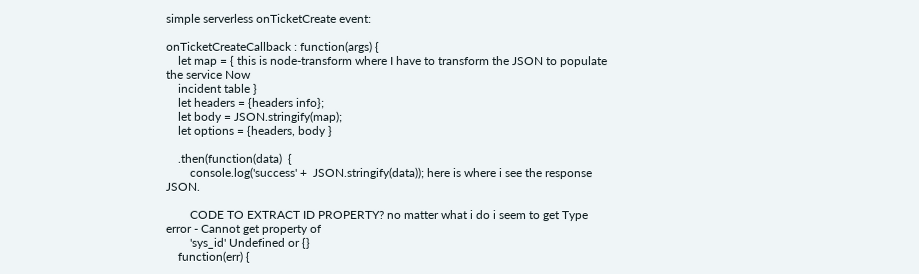simple serverless onTicketCreate event:

onTicketCreateCallback : function(args) {
    let map = { this is node-transform where I have to transform the JSON to populate the service Now
    incident table }
    let headers = {headers info};
    let body = JSON.stringify(map);
    let options = {headers, body }

    .then(function(data)  {
        console.log('success' +  JSON.stringify(data)); here is where i see the response JSON.

        CODE TO EXTRACT ID PROPERTY? no matter what i do i seem to get Type error - Cannot get property of
        'sys_id' Undefined or {}
    function(err) {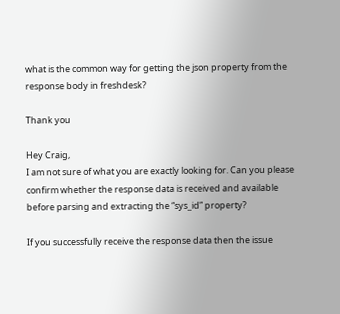what is the common way for getting the json property from the response body in freshdesk?

Thank you

Hey Craig,
I am not sure of what you are exactly looking for. Can you please confirm whether the response data is received and available before parsing and extracting the “sys_id” property?

If you successfully receive the response data then the issue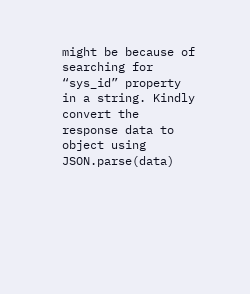might be because of searching for “sys_id” property in a string. Kindly convert the response data to object using JSON.parse(data)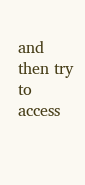and then try to access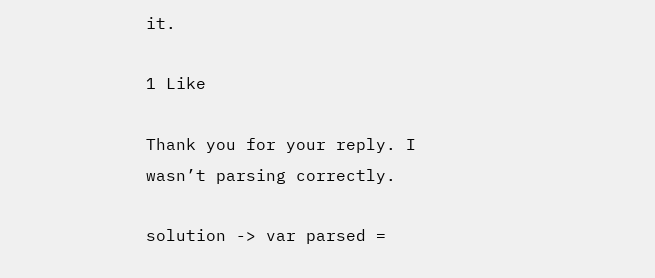it.

1 Like

Thank you for your reply. I wasn’t parsing correctly.

solution -> var parsed =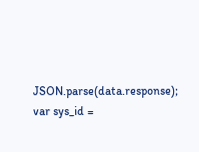JSON.parse(data.response);
var sys_id =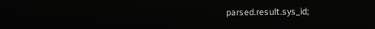parsed.result.sys_id;